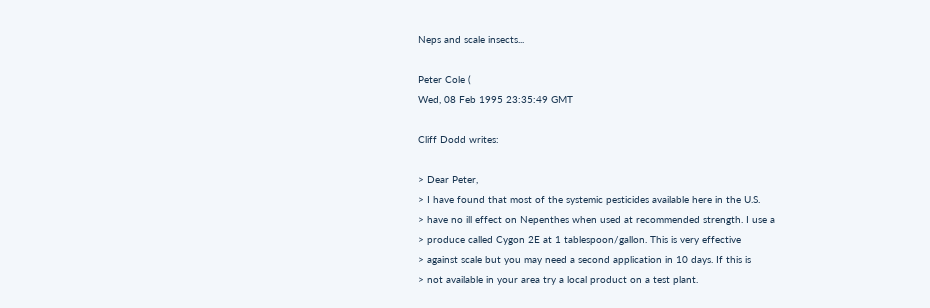Neps and scale insects...

Peter Cole (
Wed, 08 Feb 1995 23:35:49 GMT

Cliff Dodd writes:

> Dear Peter,
> I have found that most of the systemic pesticides available here in the U.S.
> have no ill effect on Nepenthes when used at recommended strength. I use a
> produce called Cygon 2E at 1 tablespoon/gallon. This is very effective
> against scale but you may need a second application in 10 days. If this is
> not available in your area try a local product on a test plant.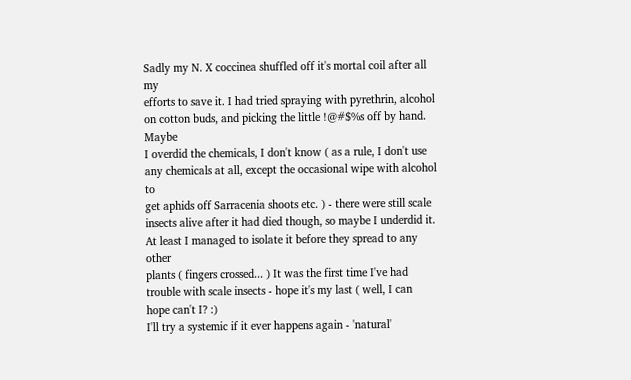Sadly my N. X coccinea shuffled off it's mortal coil after all my
efforts to save it. I had tried spraying with pyrethrin, alcohol
on cotton buds, and picking the little !@#$%s off by hand. Maybe
I overdid the chemicals, I don't know ( as a rule, I don't use
any chemicals at all, except the occasional wipe with alcohol to
get aphids off Sarracenia shoots etc. ) - there were still scale
insects alive after it had died though, so maybe I underdid it.
At least I managed to isolate it before they spread to any other
plants ( fingers crossed... ) It was the first time I've had
trouble with scale insects - hope it's my last ( well, I can
hope can't I? :)
I'll try a systemic if it ever happens again - 'natural'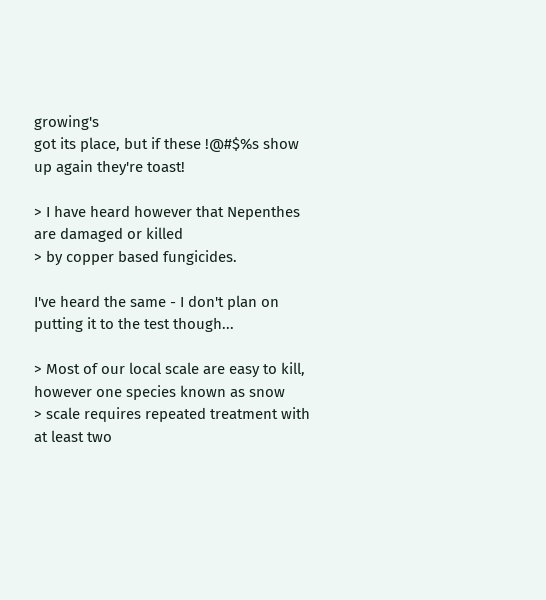growing's
got its place, but if these !@#$%s show up again they're toast!

> I have heard however that Nepenthes are damaged or killed
> by copper based fungicides.

I've heard the same - I don't plan on putting it to the test though...

> Most of our local scale are easy to kill, however one species known as snow
> scale requires repeated treatment with at least two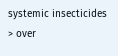systemic insecticides
> over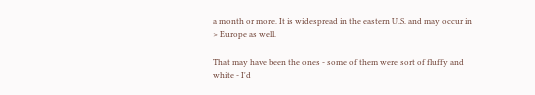a month or more. It is widespread in the eastern U.S. and may occur in
> Europe as well.

That may have been the ones - some of them were sort of fluffy and
white - I'd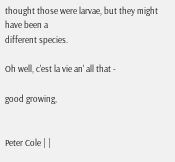thought those were larvae, but they might have been a
different species.

Oh well, c'est la vie an' all that -

good growing,


Peter Cole | |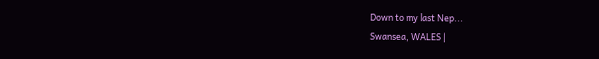Down to my last Nep...
Swansea, WALES |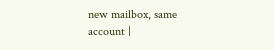new mailbox, same account |